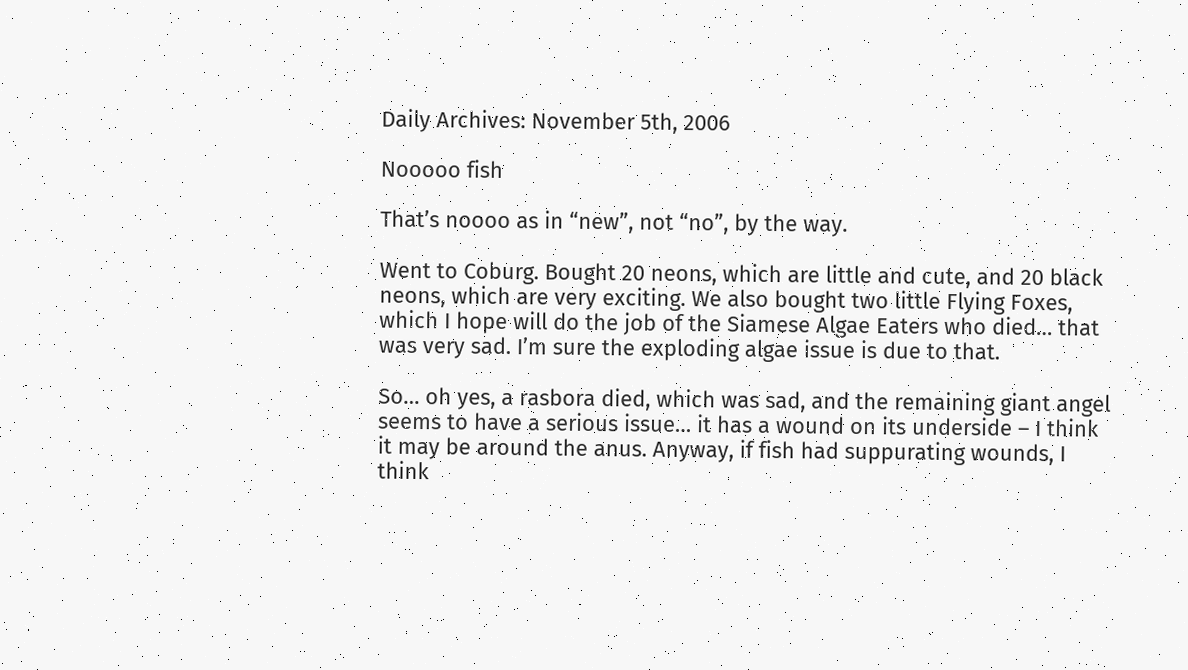Daily Archives: November 5th, 2006

Nooooo fish

That’s noooo as in “new”, not “no”, by the way.

Went to Coburg. Bought 20 neons, which are little and cute, and 20 black neons, which are very exciting. We also bought two little Flying Foxes, which I hope will do the job of the Siamese Algae Eaters who died… that was very sad. I’m sure the exploding algae issue is due to that.

So… oh yes, a rasbora died, which was sad, and the remaining giant angel seems to have a serious issue… it has a wound on its underside – I think it may be around the anus. Anyway, if fish had suppurating wounds, I think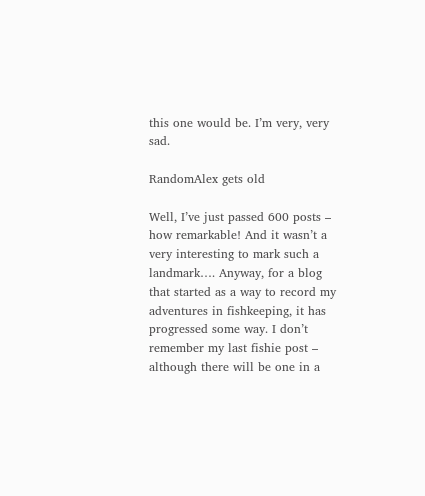this one would be. I’m very, very sad.

RandomAlex gets old

Well, I’ve just passed 600 posts – how remarkable! And it wasn’t a very interesting to mark such a landmark…. Anyway, for a blog that started as a way to record my adventures in fishkeeping, it has progressed some way. I don’t remember my last fishie post – although there will be one in a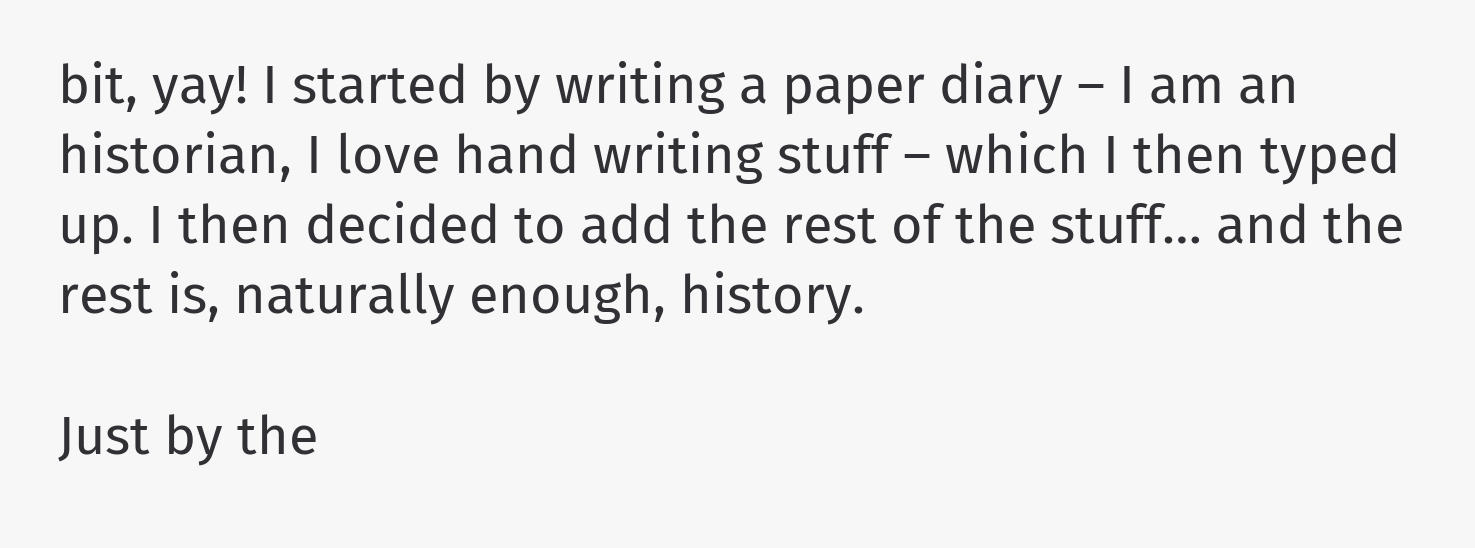bit, yay! I started by writing a paper diary – I am an historian, I love hand writing stuff – which I then typed up. I then decided to add the rest of the stuff… and the rest is, naturally enough, history.

Just by the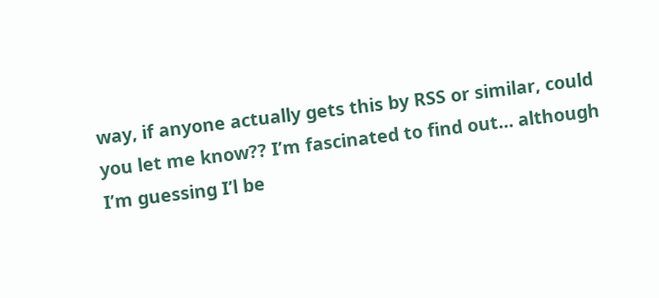way, if anyone actually gets this by RSS or similar, could you let me know?? I’m fascinated to find out… although I’m guessing I’l be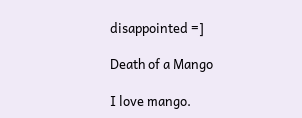disappointed =]

Death of a Mango

I love mango.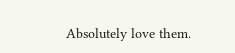Absolutely love them.